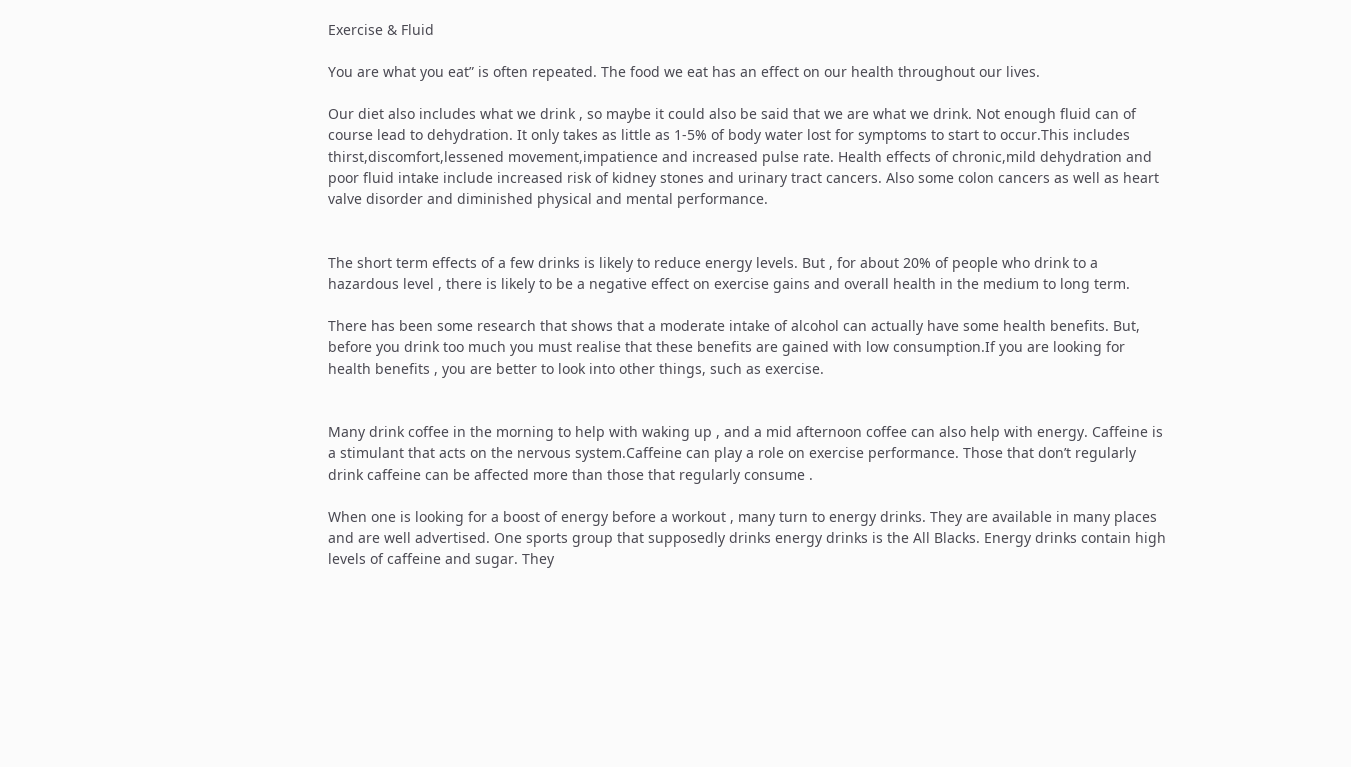Exercise & Fluid

You are what you eat” is often repeated. The food we eat has an effect on our health throughout our lives.

Our diet also includes what we drink , so maybe it could also be said that we are what we drink. Not enough fluid can of course lead to dehydration. It only takes as little as 1-5% of body water lost for symptoms to start to occur.This includes thirst,discomfort,lessened movement,impatience and increased pulse rate. Health effects of chronic,mild dehydration and poor fluid intake include increased risk of kidney stones and urinary tract cancers. Also some colon cancers as well as heart valve disorder and diminished physical and mental performance.


The short term effects of a few drinks is likely to reduce energy levels. But , for about 20% of people who drink to a hazardous level , there is likely to be a negative effect on exercise gains and overall health in the medium to long term.

There has been some research that shows that a moderate intake of alcohol can actually have some health benefits. But, before you drink too much you must realise that these benefits are gained with low consumption.If you are looking for health benefits , you are better to look into other things, such as exercise.


Many drink coffee in the morning to help with waking up , and a mid afternoon coffee can also help with energy. Caffeine is a stimulant that acts on the nervous system.Caffeine can play a role on exercise performance. Those that don’t regularly drink caffeine can be affected more than those that regularly consume .

When one is looking for a boost of energy before a workout , many turn to energy drinks. They are available in many places and are well advertised. One sports group that supposedly drinks energy drinks is the All Blacks. Energy drinks contain high levels of caffeine and sugar. They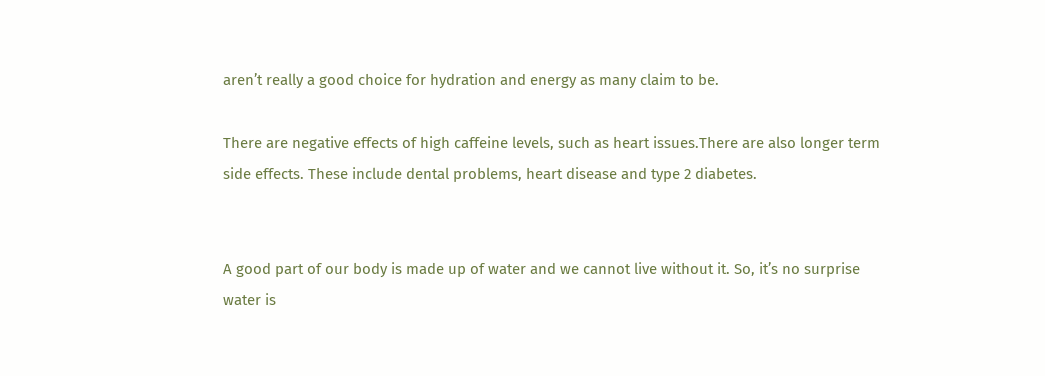aren’t really a good choice for hydration and energy as many claim to be.

There are negative effects of high caffeine levels, such as heart issues.There are also longer term side effects. These include dental problems, heart disease and type 2 diabetes.


A good part of our body is made up of water and we cannot live without it. So, it’s no surprise water is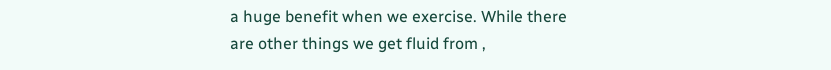a huge benefit when we exercise. While there are other things we get fluid from ,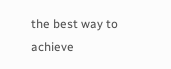the best way to achieve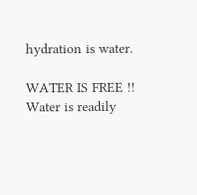hydration is water.

WATER IS FREE !! Water is readily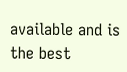available and is the best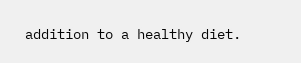addition to a healthy diet.